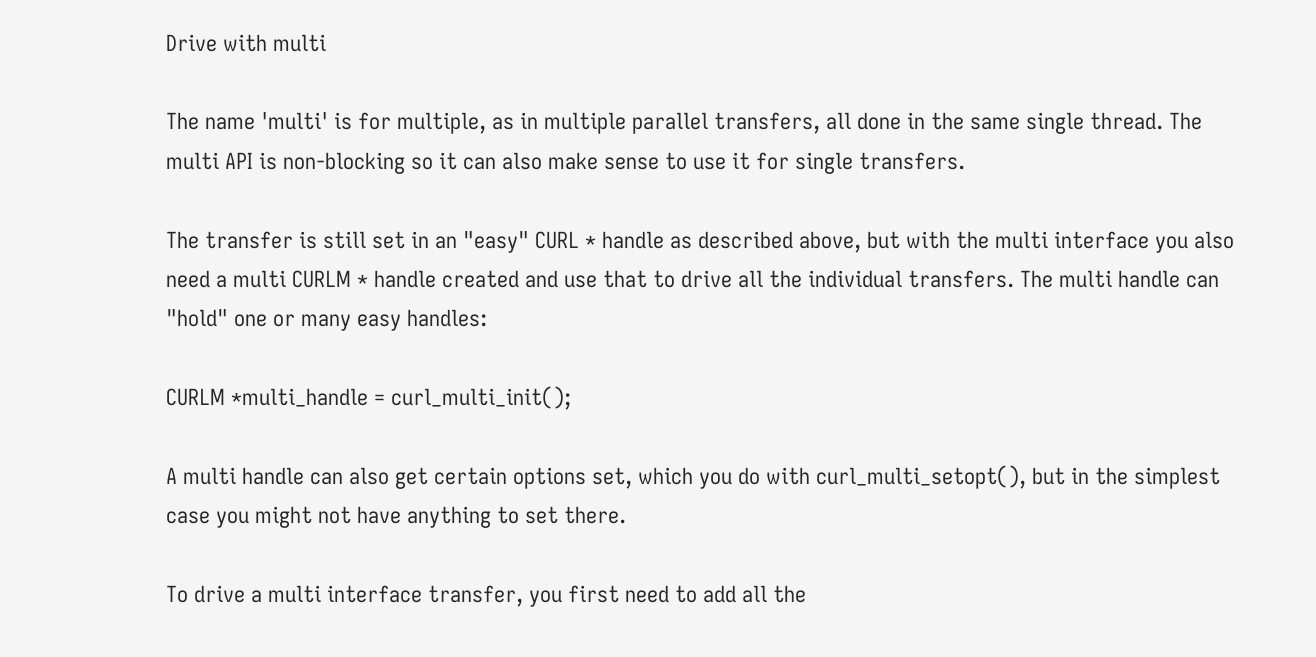Drive with multi

The name 'multi' is for multiple, as in multiple parallel transfers, all done in the same single thread. The multi API is non-blocking so it can also make sense to use it for single transfers.

The transfer is still set in an "easy" CURL * handle as described above, but with the multi interface you also need a multi CURLM * handle created and use that to drive all the individual transfers. The multi handle can "hold" one or many easy handles:

CURLM *multi_handle = curl_multi_init();

A multi handle can also get certain options set, which you do with curl_multi_setopt(), but in the simplest case you might not have anything to set there.

To drive a multi interface transfer, you first need to add all the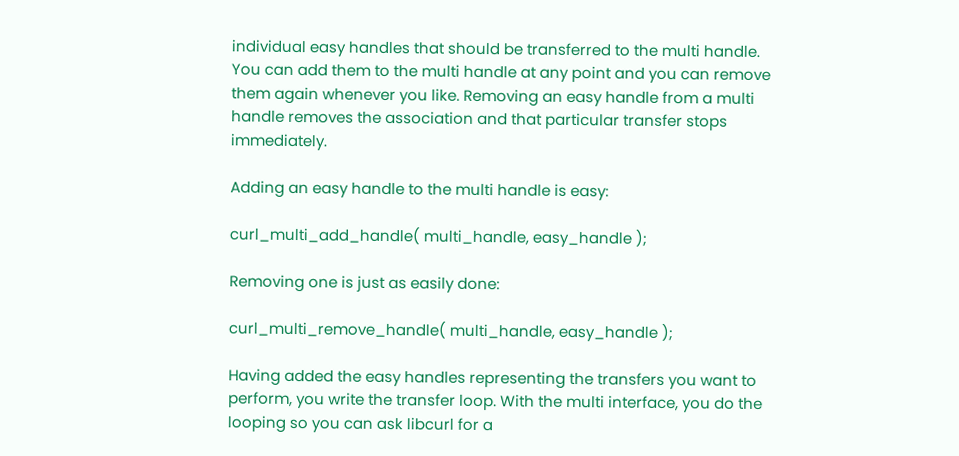individual easy handles that should be transferred to the multi handle. You can add them to the multi handle at any point and you can remove them again whenever you like. Removing an easy handle from a multi handle removes the association and that particular transfer stops immediately.

Adding an easy handle to the multi handle is easy:

curl_multi_add_handle( multi_handle, easy_handle );

Removing one is just as easily done:

curl_multi_remove_handle( multi_handle, easy_handle );

Having added the easy handles representing the transfers you want to perform, you write the transfer loop. With the multi interface, you do the looping so you can ask libcurl for a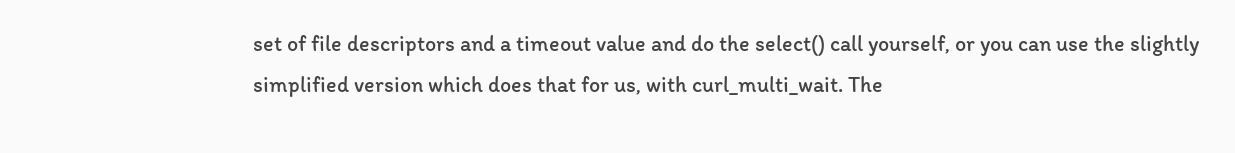set of file descriptors and a timeout value and do the select() call yourself, or you can use the slightly simplified version which does that for us, with curl_multi_wait. The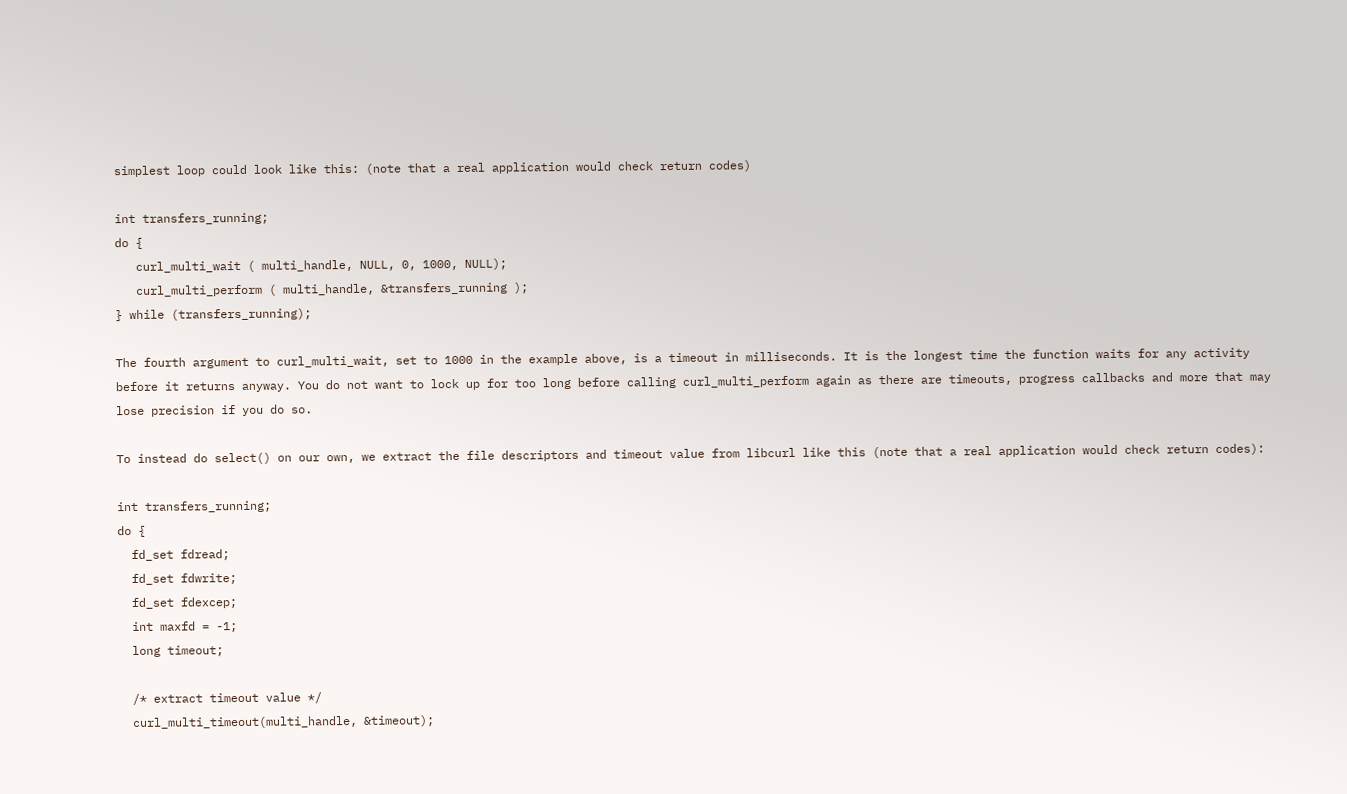simplest loop could look like this: (note that a real application would check return codes)

int transfers_running;
do {
   curl_multi_wait ( multi_handle, NULL, 0, 1000, NULL);
   curl_multi_perform ( multi_handle, &transfers_running );
} while (transfers_running);

The fourth argument to curl_multi_wait, set to 1000 in the example above, is a timeout in milliseconds. It is the longest time the function waits for any activity before it returns anyway. You do not want to lock up for too long before calling curl_multi_perform again as there are timeouts, progress callbacks and more that may lose precision if you do so.

To instead do select() on our own, we extract the file descriptors and timeout value from libcurl like this (note that a real application would check return codes):

int transfers_running;
do {
  fd_set fdread;
  fd_set fdwrite;
  fd_set fdexcep;
  int maxfd = -1;
  long timeout;

  /* extract timeout value */
  curl_multi_timeout(multi_handle, &timeout);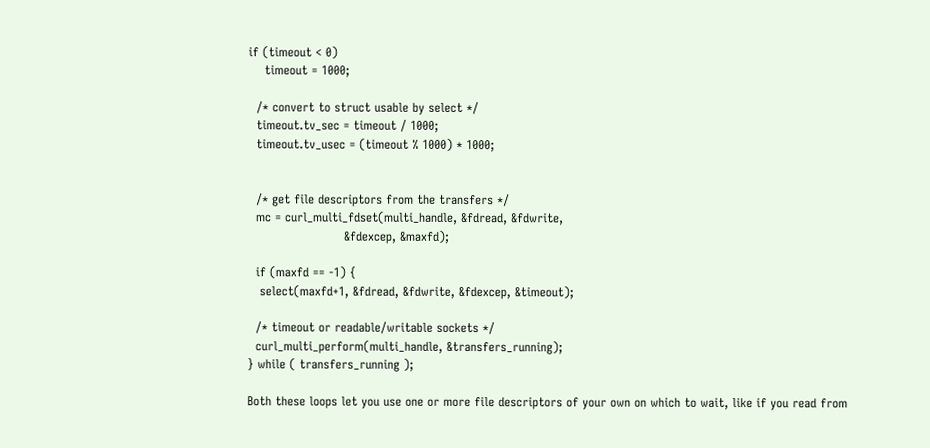if (timeout < 0)
    timeout = 1000;

  /* convert to struct usable by select */
  timeout.tv_sec = timeout / 1000;
  timeout.tv_usec = (timeout % 1000) * 1000;


  /* get file descriptors from the transfers */
  mc = curl_multi_fdset(multi_handle, &fdread, &fdwrite,
                        &fdexcep, &maxfd);

  if (maxfd == -1) {
   select(maxfd+1, &fdread, &fdwrite, &fdexcep, &timeout);

  /* timeout or readable/writable sockets */
  curl_multi_perform(multi_handle, &transfers_running);
} while ( transfers_running );

Both these loops let you use one or more file descriptors of your own on which to wait, like if you read from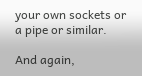your own sockets or a pipe or similar.

And again,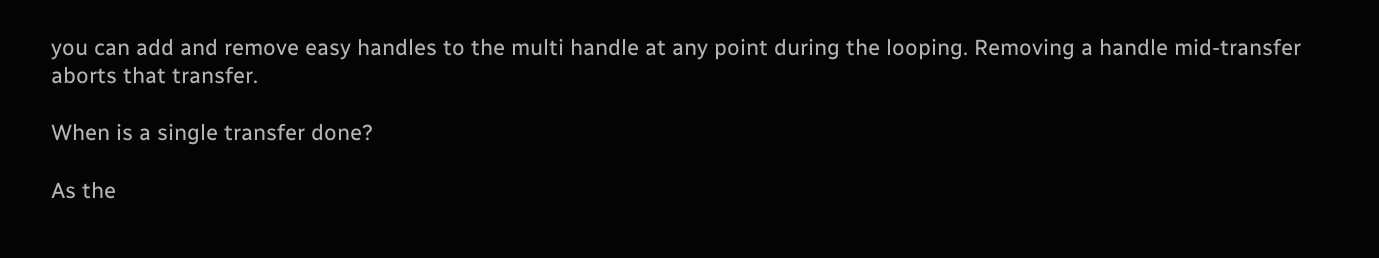you can add and remove easy handles to the multi handle at any point during the looping. Removing a handle mid-transfer aborts that transfer.

When is a single transfer done?

As the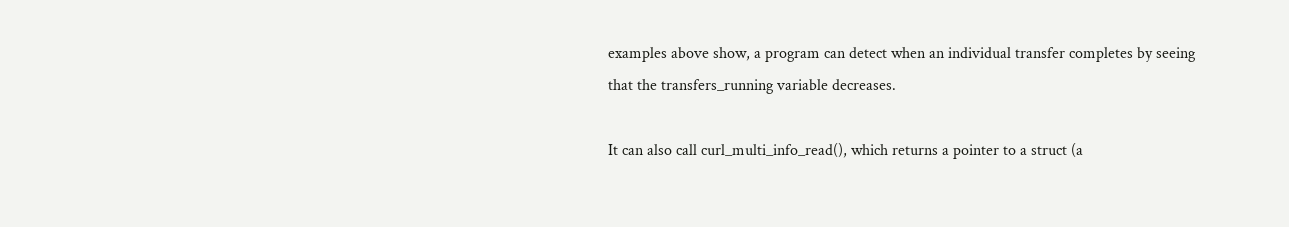examples above show, a program can detect when an individual transfer completes by seeing that the transfers_running variable decreases.

It can also call curl_multi_info_read(), which returns a pointer to a struct (a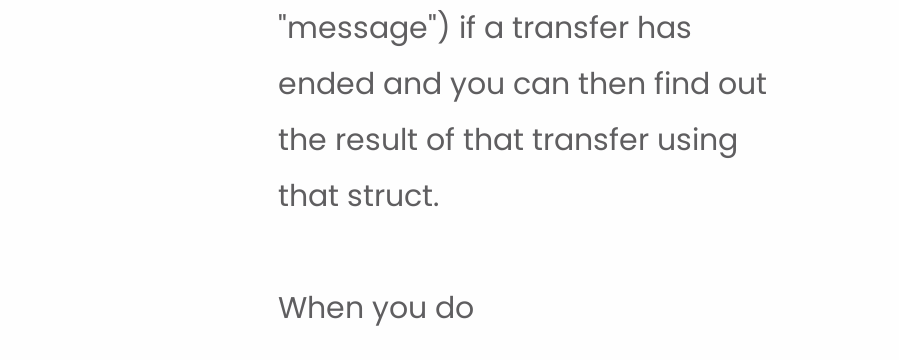"message") if a transfer has ended and you can then find out the result of that transfer using that struct.

When you do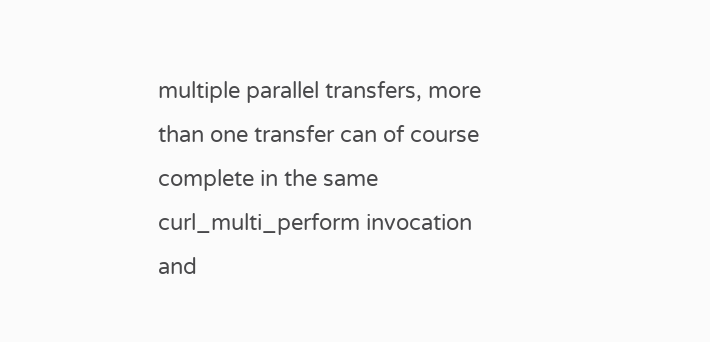multiple parallel transfers, more than one transfer can of course complete in the same curl_multi_perform invocation and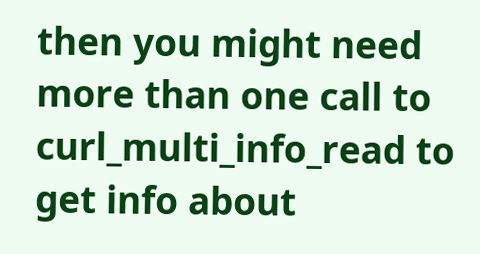then you might need more than one call to curl_multi_info_read to get info about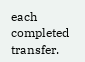each completed transfer.